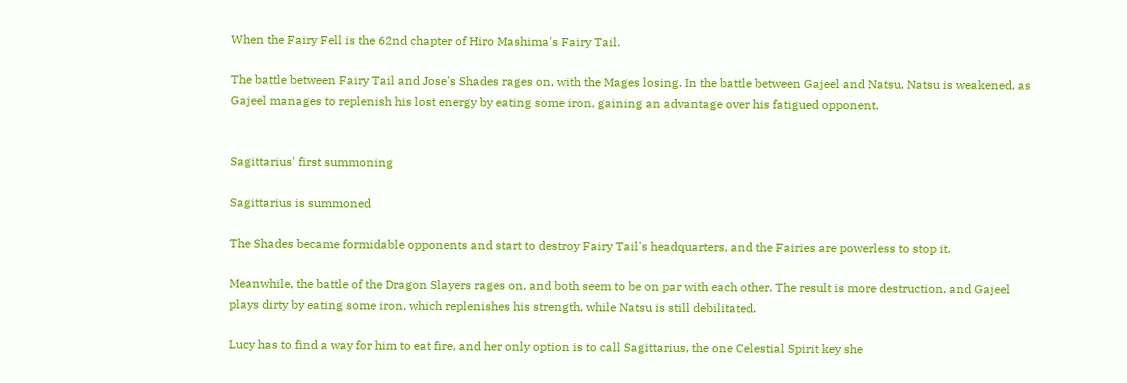When the Fairy Fell is the 62nd chapter of Hiro Mashima's Fairy Tail.

The battle between Fairy Tail and Jose's Shades rages on, with the Mages losing. In the battle between Gajeel and Natsu, Natsu is weakened, as Gajeel manages to replenish his lost energy by eating some iron, gaining an advantage over his fatigued opponent.


Sagittarius' first summoning

Sagittarius is summoned

The Shades became formidable opponents and start to destroy Fairy Tail's headquarters, and the Fairies are powerless to stop it.

Meanwhile, the battle of the Dragon Slayers rages on, and both seem to be on par with each other. The result is more destruction, and Gajeel plays dirty by eating some iron, which replenishes his strength, while Natsu is still debilitated.

Lucy has to find a way for him to eat fire, and her only option is to call Sagittarius, the one Celestial Spirit key she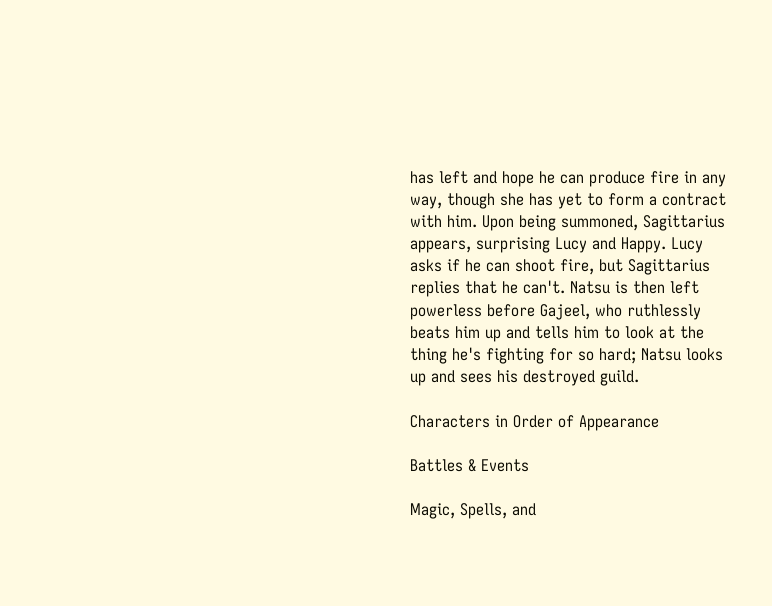has left and hope he can produce fire in any way, though she has yet to form a contract with him. Upon being summoned, Sagittarius appears, surprising Lucy and Happy. Lucy asks if he can shoot fire, but Sagittarius replies that he can't. Natsu is then left powerless before Gajeel, who ruthlessly beats him up and tells him to look at the thing he's fighting for so hard; Natsu looks up and sees his destroyed guild.

Characters in Order of Appearance

Battles & Events

Magic, Spells, and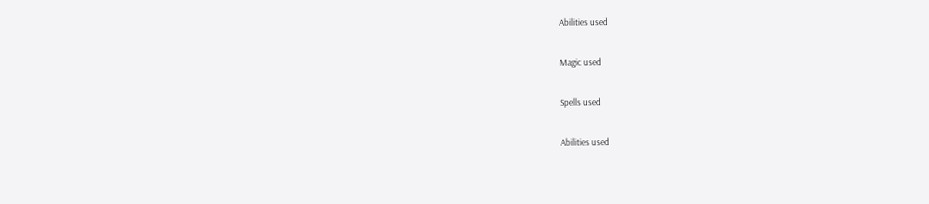Abilities used

Magic used

Spells used

Abilities used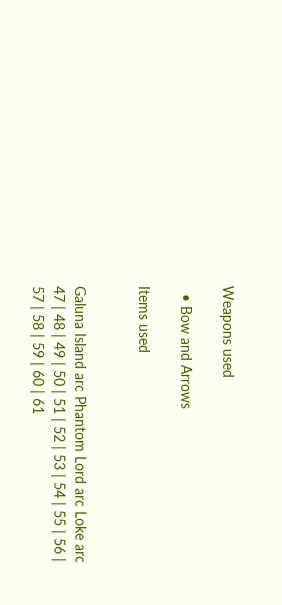Weapons used

  • Bow and Arrows

Items used


Galuna Island arc Phantom Lord arc Loke arc
47 | 48 | 49 | 50 | 51 | 52 | 53 | 54 | 55 | 56 | 57 | 58 | 59 | 60 | 61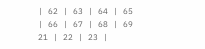| 62 | 63 | 64 | 65 | 66 | 67 | 68 | 69
21 | 22 | 23 |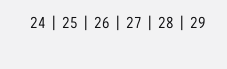24 | 25 | 26 | 27 | 28 | 29